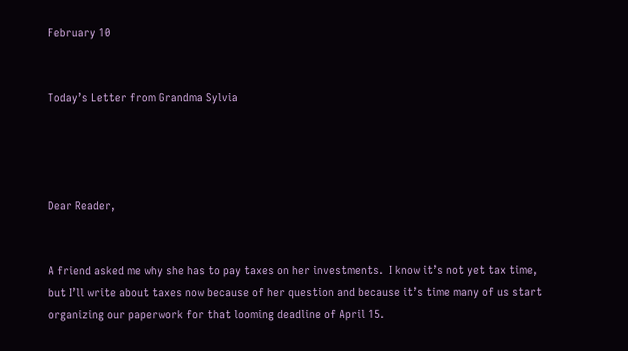February 10


Today’s Letter from Grandma Sylvia




Dear Reader,


A friend asked me why she has to pay taxes on her investments.  I know it’s not yet tax time, but I’ll write about taxes now because of her question and because it’s time many of us start organizing our paperwork for that looming deadline of April 15.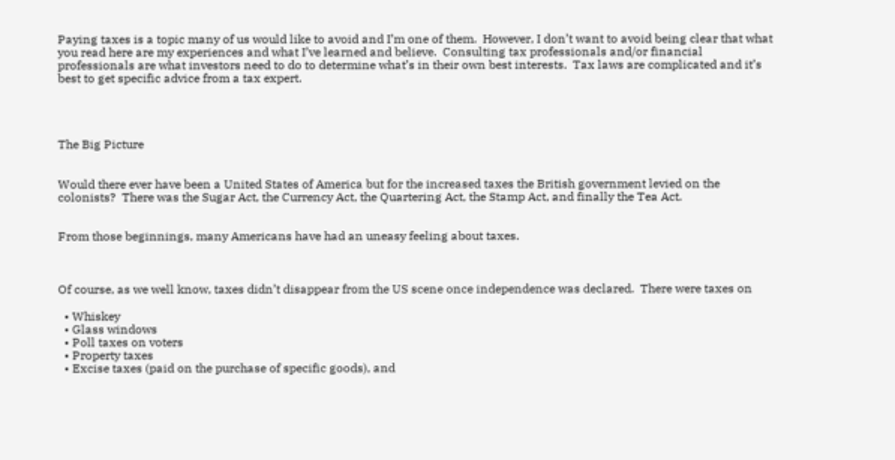Paying taxes is a topic many of us would like to avoid and I’m one of them.  However, I don’t want to avoid being clear that what you read here are my experiences and what I’ve learned and believe.  Consulting tax professionals and/or financial professionals are what investors need to do to determine what’s in their own best interests.  Tax laws are complicated and it’s best to get specific advice from a tax expert.




The Big Picture


Would there ever have been a United States of America but for the increased taxes the British government levied on the colonists?  There was the Sugar Act, the Currency Act, the Quartering Act, the Stamp Act, and finally the Tea Act.


From those beginnings, many Americans have had an uneasy feeling about taxes.



Of course, as we well know, taxes didn’t disappear from the US scene once independence was declared.  There were taxes on

  • Whiskey
  • Glass windows
  • Poll taxes on voters
  • Property taxes
  • Excise taxes (paid on the purchase of specific goods), and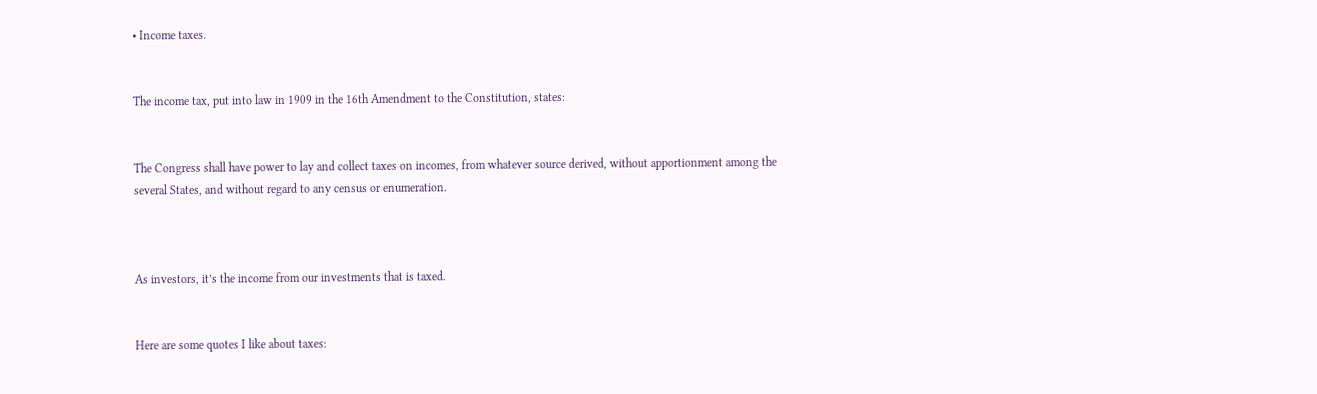• Income taxes.


The income tax, put into law in 1909 in the 16th Amendment to the Constitution, states:


The Congress shall have power to lay and collect taxes on incomes, from whatever source derived, without apportionment among the several States, and without regard to any census or enumeration.



As investors, it’s the income from our investments that is taxed.


Here are some quotes I like about taxes: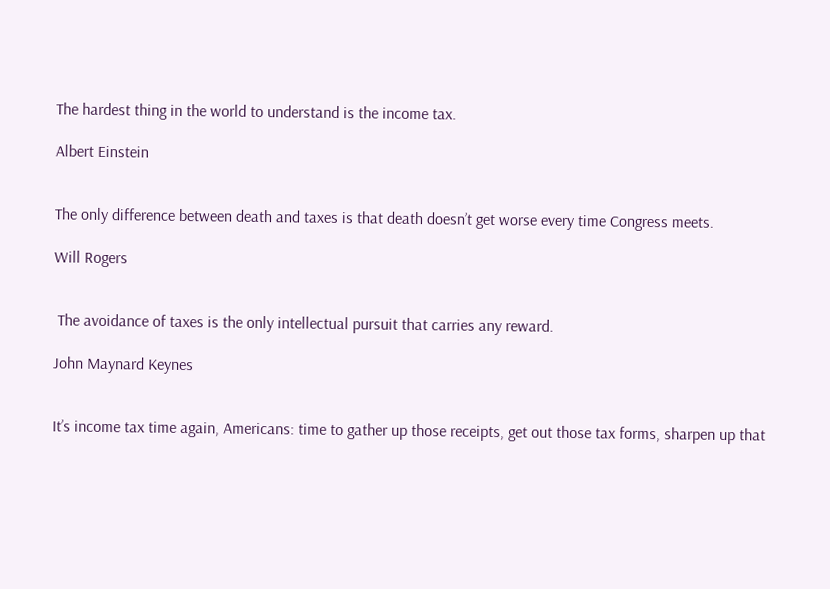The hardest thing in the world to understand is the income tax.

Albert Einstein


The only difference between death and taxes is that death doesn’t get worse every time Congress meets.

Will Rogers


 The avoidance of taxes is the only intellectual pursuit that carries any reward.

John Maynard Keynes


It’s income tax time again, Americans: time to gather up those receipts, get out those tax forms, sharpen up that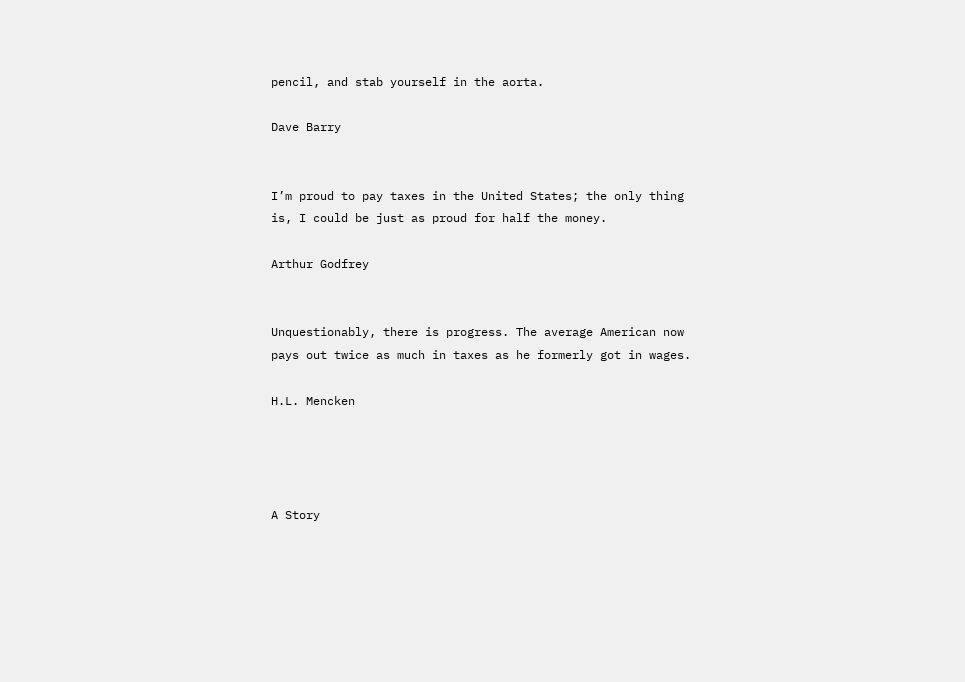pencil, and stab yourself in the aorta.

Dave Barry


I’m proud to pay taxes in the United States; the only thing is, I could be just as proud for half the money.

Arthur Godfrey


Unquestionably, there is progress. The average American now pays out twice as much in taxes as he formerly got in wages.

H.L. Mencken




A Story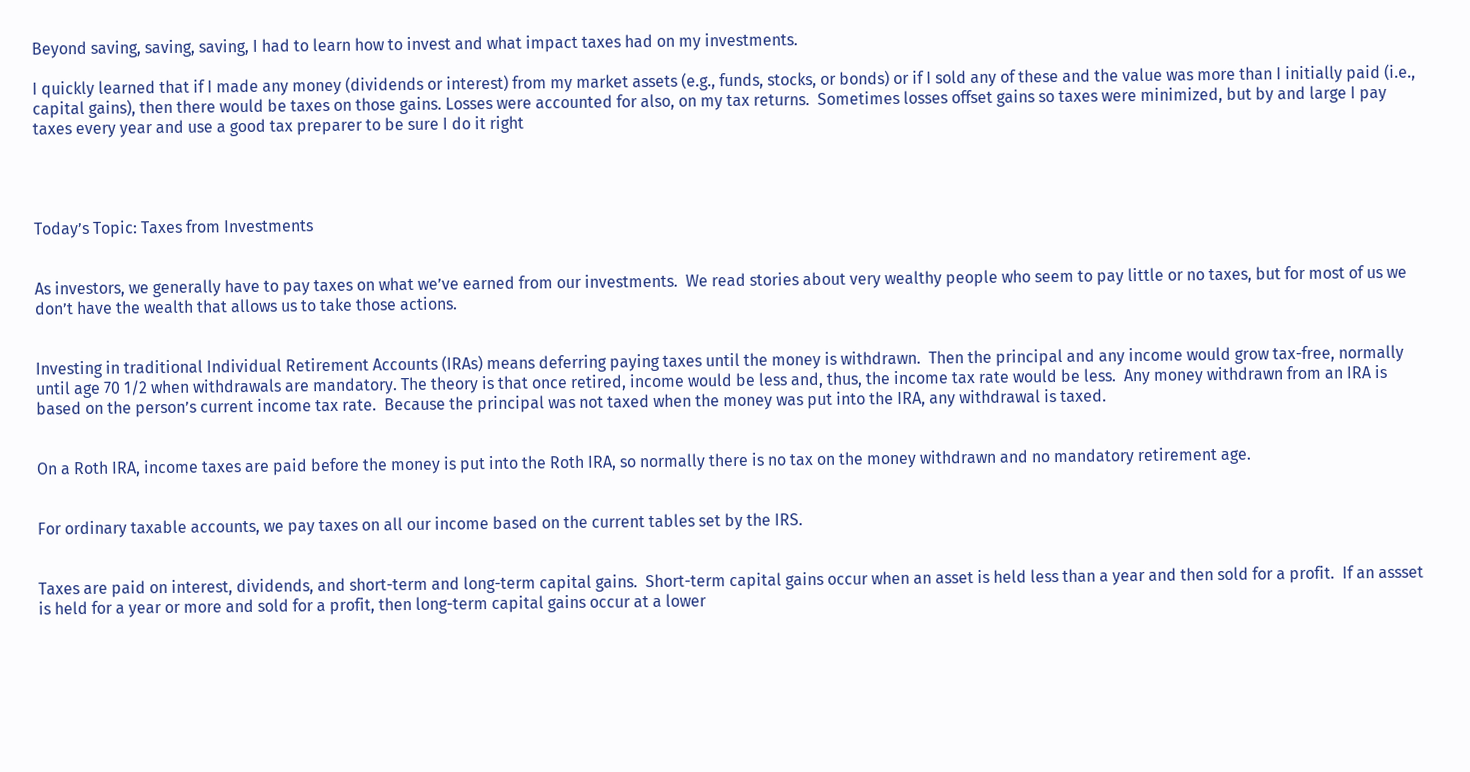Beyond saving, saving, saving, I had to learn how to invest and what impact taxes had on my investments.

I quickly learned that if I made any money (dividends or interest) from my market assets (e.g., funds, stocks, or bonds) or if I sold any of these and the value was more than I initially paid (i.e., capital gains), then there would be taxes on those gains. Losses were accounted for also, on my tax returns.  Sometimes losses offset gains so taxes were minimized, but by and large I pay taxes every year and use a good tax preparer to be sure I do it right




Today’s Topic: Taxes from Investments


As investors, we generally have to pay taxes on what we’ve earned from our investments.  We read stories about very wealthy people who seem to pay little or no taxes, but for most of us we don’t have the wealth that allows us to take those actions.


Investing in traditional Individual Retirement Accounts (IRAs) means deferring paying taxes until the money is withdrawn.  Then the principal and any income would grow tax-free, normally until age 70 1/2 when withdrawals are mandatory. The theory is that once retired, income would be less and, thus, the income tax rate would be less.  Any money withdrawn from an IRA is based on the person’s current income tax rate.  Because the principal was not taxed when the money was put into the IRA, any withdrawal is taxed.


On a Roth IRA, income taxes are paid before the money is put into the Roth IRA, so normally there is no tax on the money withdrawn and no mandatory retirement age.


For ordinary taxable accounts, we pay taxes on all our income based on the current tables set by the IRS.


Taxes are paid on interest, dividends, and short-term and long-term capital gains.  Short-term capital gains occur when an asset is held less than a year and then sold for a profit.  If an assset is held for a year or more and sold for a profit, then long-term capital gains occur at a lower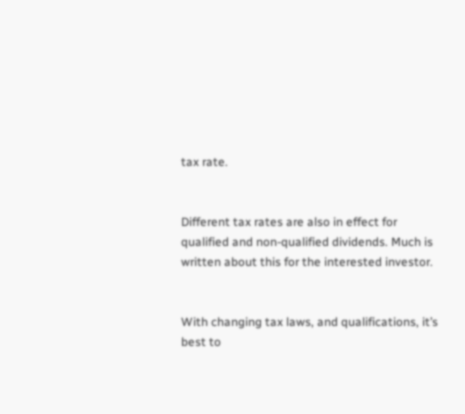tax rate.


Different tax rates are also in effect for qualified and non-qualified dividends. Much is written about this for the interested investor.


With changing tax laws, and qualifications, it’s best to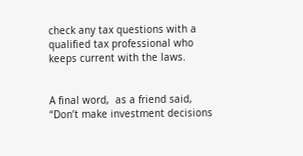check any tax questions with a qualified tax professional who keeps current with the laws.


A final word,  as a friend said, “Don’t make investment decisions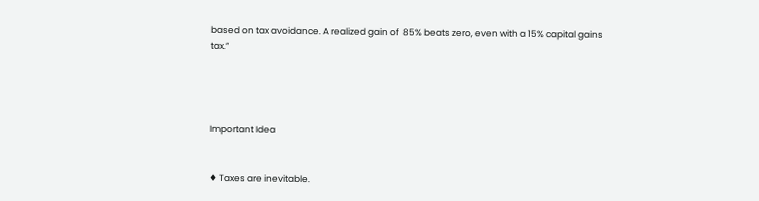based on tax avoidance. A realized gain of  85% beats zero, even with a 15% capital gains tax.”




Important Idea


♦ Taxes are inevitable.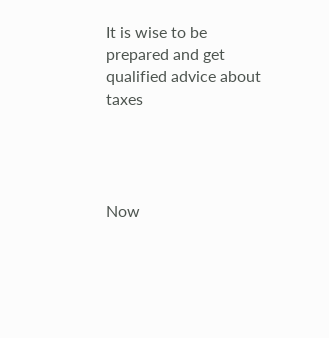It is wise to be prepared and get qualified advice about taxes




Now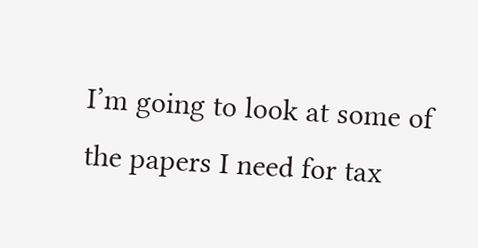I’m going to look at some of the papers I need for tax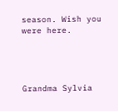season. Wish you were here.




Grandma Sylvia